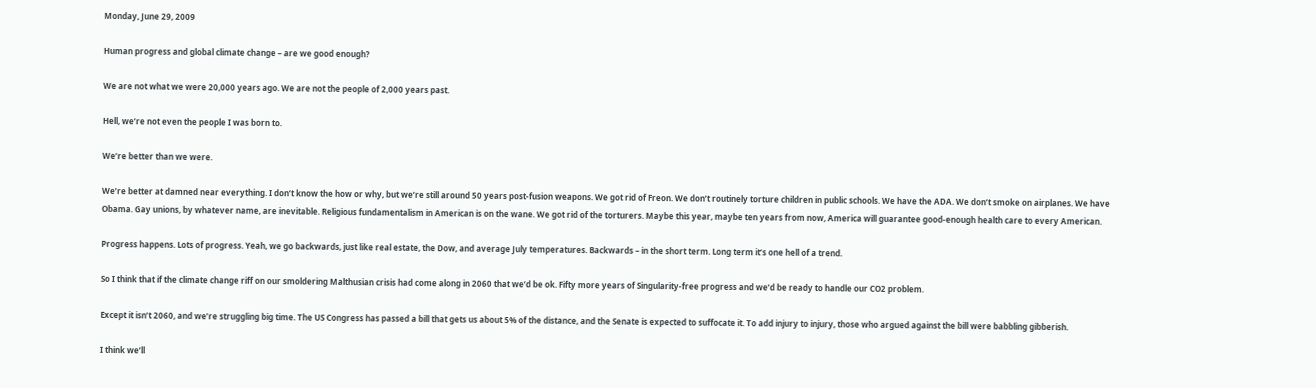Monday, June 29, 2009

Human progress and global climate change – are we good enough?

We are not what we were 20,000 years ago. We are not the people of 2,000 years past.

Hell, we’re not even the people I was born to.

We’re better than we were.

We’re better at damned near everything. I don’t know the how or why, but we’re still around 50 years post-fusion weapons. We got rid of Freon. We don’t routinely torture children in public schools. We have the ADA. We don’t smoke on airplanes. We have Obama. Gay unions, by whatever name, are inevitable. Religious fundamentalism in American is on the wane. We got rid of the torturers. Maybe this year, maybe ten years from now, America will guarantee good-enough health care to every American.

Progress happens. Lots of progress. Yeah, we go backwards, just like real estate, the Dow, and average July temperatures. Backwards – in the short term. Long term it’s one hell of a trend.

So I think that if the climate change riff on our smoldering Malthusian crisis had come along in 2060 that we’d be ok. Fifty more years of Singularity-free progress and we’d be ready to handle our CO2 problem.

Except it isn’t 2060, and we’re struggling big time. The US Congress has passed a bill that gets us about 5% of the distance, and the Senate is expected to suffocate it. To add injury to injury, those who argued against the bill were babbling gibberish.

I think we’ll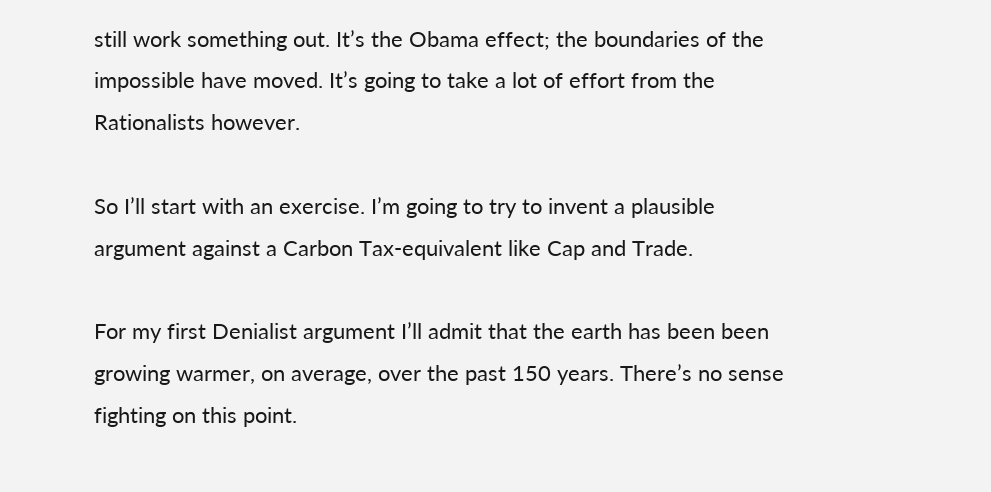still work something out. It’s the Obama effect; the boundaries of the impossible have moved. It’s going to take a lot of effort from the Rationalists however.

So I’ll start with an exercise. I’m going to try to invent a plausible argument against a Carbon Tax-equivalent like Cap and Trade.

For my first Denialist argument I’ll admit that the earth has been been growing warmer, on average, over the past 150 years. There’s no sense fighting on this point.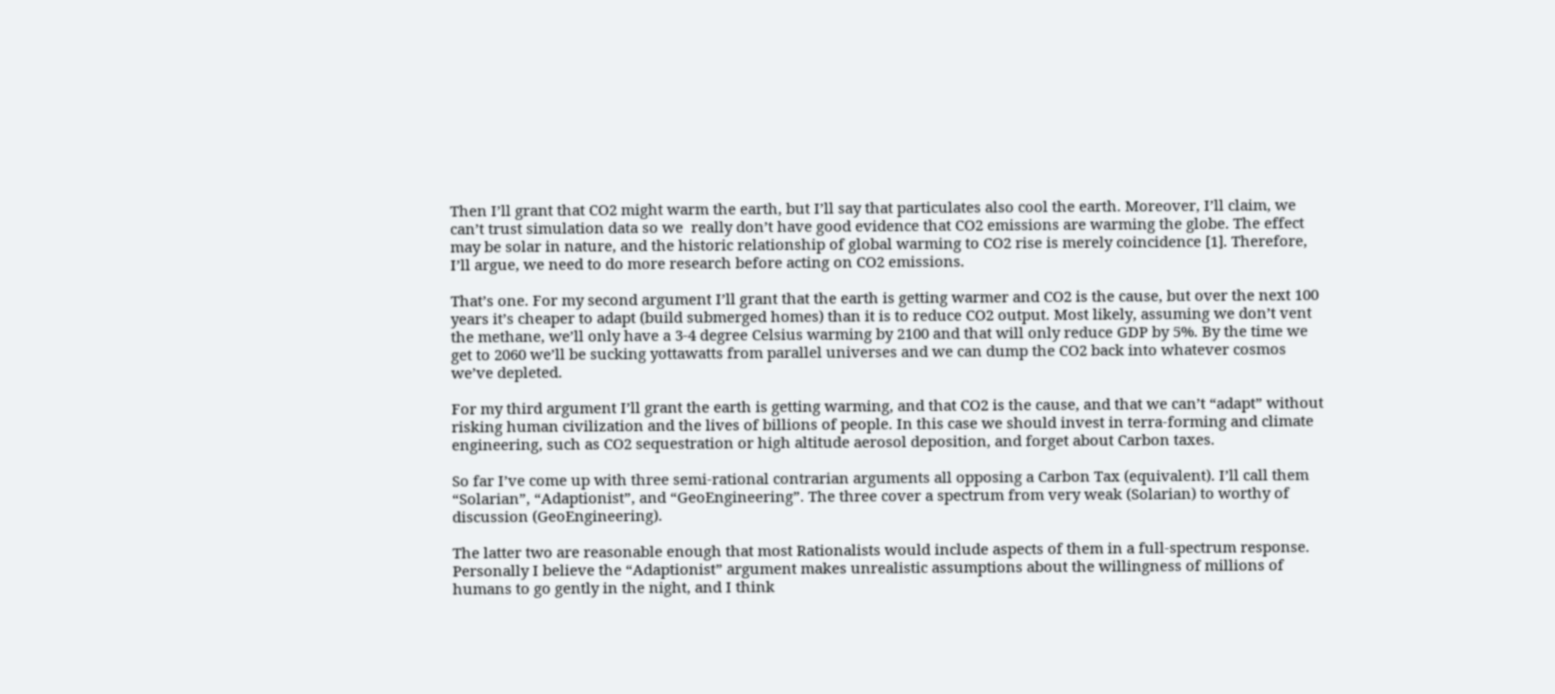Then I’ll grant that CO2 might warm the earth, but I’ll say that particulates also cool the earth. Moreover, I’ll claim, we can’t trust simulation data so we  really don’t have good evidence that CO2 emissions are warming the globe. The effect may be solar in nature, and the historic relationship of global warming to CO2 rise is merely coincidence [1]. Therefore, I’ll argue, we need to do more research before acting on CO2 emissions.

That’s one. For my second argument I’ll grant that the earth is getting warmer and CO2 is the cause, but over the next 100 years it’s cheaper to adapt (build submerged homes) than it is to reduce CO2 output. Most likely, assuming we don’t vent the methane, we’ll only have a 3-4 degree Celsius warming by 2100 and that will only reduce GDP by 5%. By the time we get to 2060 we’ll be sucking yottawatts from parallel universes and we can dump the CO2 back into whatever cosmos we’ve depleted.

For my third argument I’ll grant the earth is getting warming, and that CO2 is the cause, and that we can’t “adapt” without risking human civilization and the lives of billions of people. In this case we should invest in terra-forming and climate engineering, such as CO2 sequestration or high altitude aerosol deposition, and forget about Carbon taxes.

So far I’ve come up with three semi-rational contrarian arguments all opposing a Carbon Tax (equivalent). I’ll call them “Solarian”, “Adaptionist”, and “GeoEngineering”. The three cover a spectrum from very weak (Solarian) to worthy of discussion (GeoEngineering).

The latter two are reasonable enough that most Rationalists would include aspects of them in a full-spectrum response. Personally I believe the “Adaptionist” argument makes unrealistic assumptions about the willingness of millions of humans to go gently in the night, and I think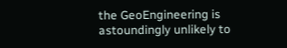the GeoEngineering is astoundingly unlikely to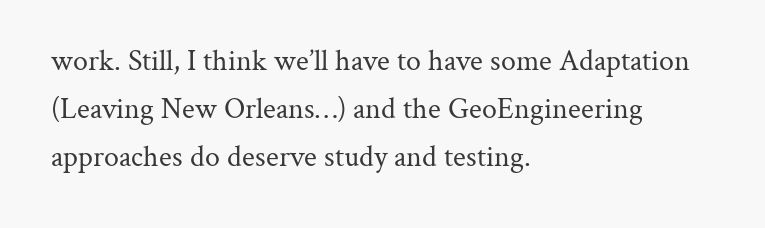work. Still, I think we’ll have to have some Adaptation (Leaving New Orleans…) and the GeoEngineering approaches do deserve study and testing.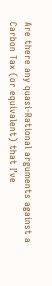Are there any quasi-Rational arguments against a Carbon Tax (or equivalent) that I’ve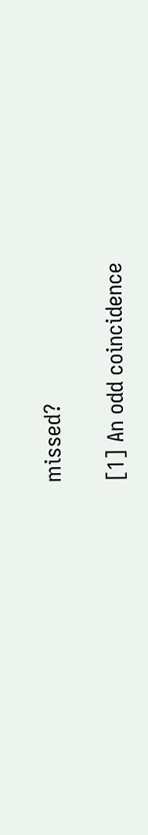missed?

[1] An odd coincidence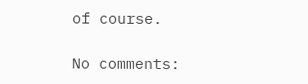of course.

No comments: